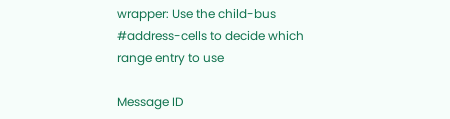wrapper: Use the child-bus #address-cells to decide which range entry to use

Message ID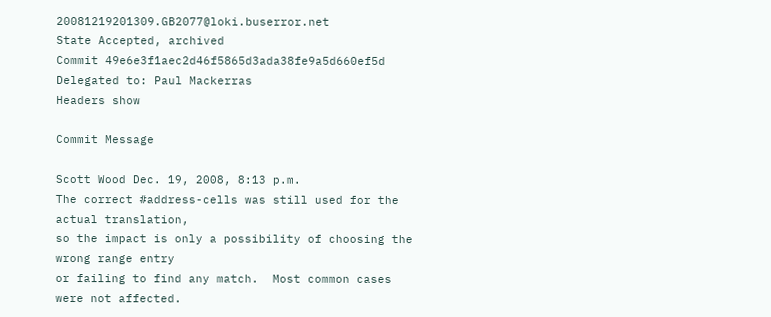20081219201309.GB2077@loki.buserror.net
State Accepted, archived
Commit 49e6e3f1aec2d46f5865d3ada38fe9a5d660ef5d
Delegated to: Paul Mackerras
Headers show

Commit Message

Scott Wood Dec. 19, 2008, 8:13 p.m.
The correct #address-cells was still used for the actual translation,
so the impact is only a possibility of choosing the wrong range entry
or failing to find any match.  Most common cases were not affected.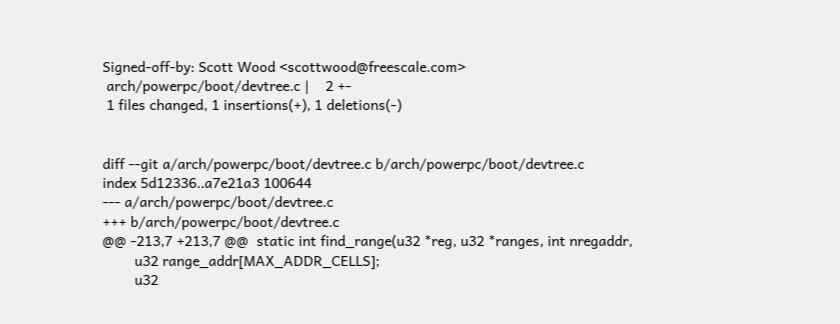Signed-off-by: Scott Wood <scottwood@freescale.com>
 arch/powerpc/boot/devtree.c |    2 +-
 1 files changed, 1 insertions(+), 1 deletions(-)


diff --git a/arch/powerpc/boot/devtree.c b/arch/powerpc/boot/devtree.c
index 5d12336..a7e21a3 100644
--- a/arch/powerpc/boot/devtree.c
+++ b/arch/powerpc/boot/devtree.c
@@ -213,7 +213,7 @@  static int find_range(u32 *reg, u32 *ranges, int nregaddr,
        u32 range_addr[MAX_ADDR_CELLS];
        u32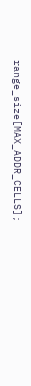range_size[MAX_ADDR_CELLS];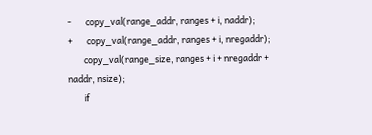-       copy_val(range_addr, ranges + i, naddr);
+       copy_val(range_addr, ranges + i, nregaddr);
        copy_val(range_size, ranges + i + nregaddr + naddr, nsize);
        if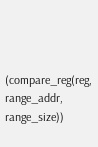(compare_reg(reg, range_addr, range_size))